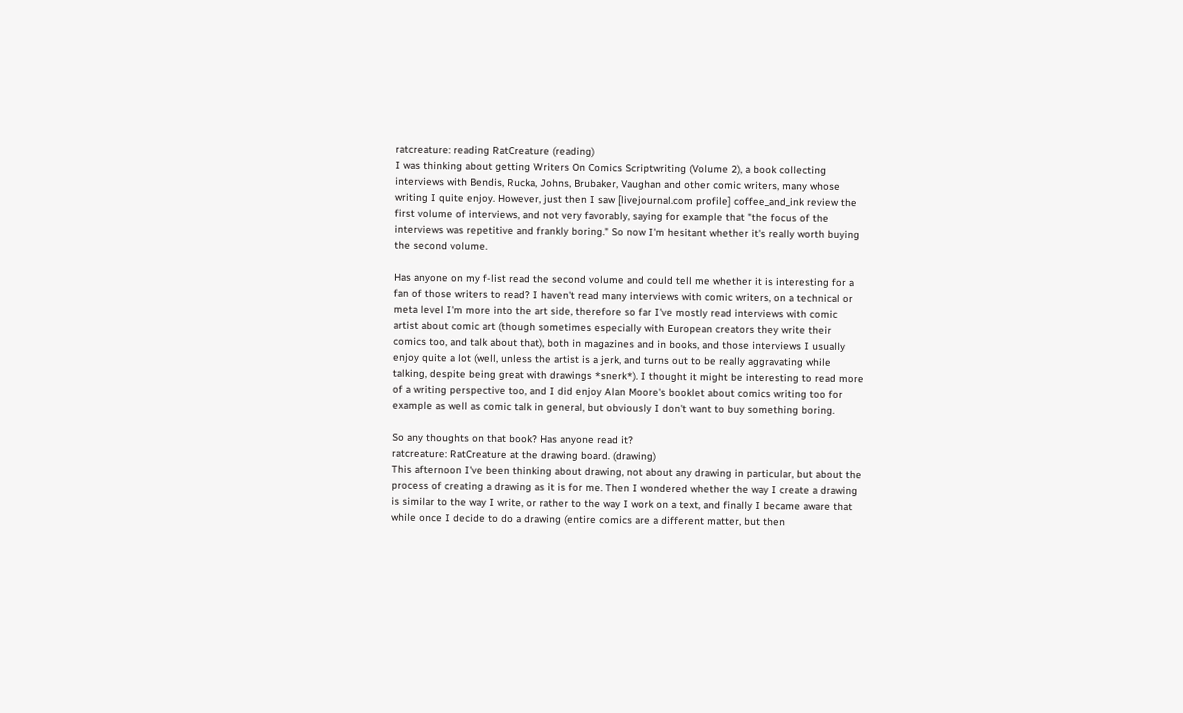ratcreature: reading RatCreature (reading)
I was thinking about getting Writers On Comics Scriptwriting (Volume 2), a book collecting interviews with Bendis, Rucka, Johns, Brubaker, Vaughan and other comic writers, many whose writing I quite enjoy. However, just then I saw [livejournal.com profile] coffee_and_ink review the first volume of interviews, and not very favorably, saying for example that "the focus of the interviews was repetitive and frankly boring." So now I'm hesitant whether it's really worth buying the second volume.

Has anyone on my f-list read the second volume and could tell me whether it is interesting for a fan of those writers to read? I haven't read many interviews with comic writers, on a technical or meta level I'm more into the art side, therefore so far I've mostly read interviews with comic artist about comic art (though sometimes especially with European creators they write their comics too, and talk about that), both in magazines and in books, and those interviews I usually enjoy quite a lot (well, unless the artist is a jerk, and turns out to be really aggravating while talking, despite being great with drawings *snerk*). I thought it might be interesting to read more of a writing perspective too, and I did enjoy Alan Moore's booklet about comics writing too for example as well as comic talk in general, but obviously I don't want to buy something boring.

So any thoughts on that book? Has anyone read it?
ratcreature: RatCreature at the drawing board. (drawing)
This afternoon I've been thinking about drawing, not about any drawing in particular, but about the process of creating a drawing as it is for me. Then I wondered whether the way I create a drawing is similar to the way I write, or rather to the way I work on a text, and finally I became aware that while once I decide to do a drawing (entire comics are a different matter, but then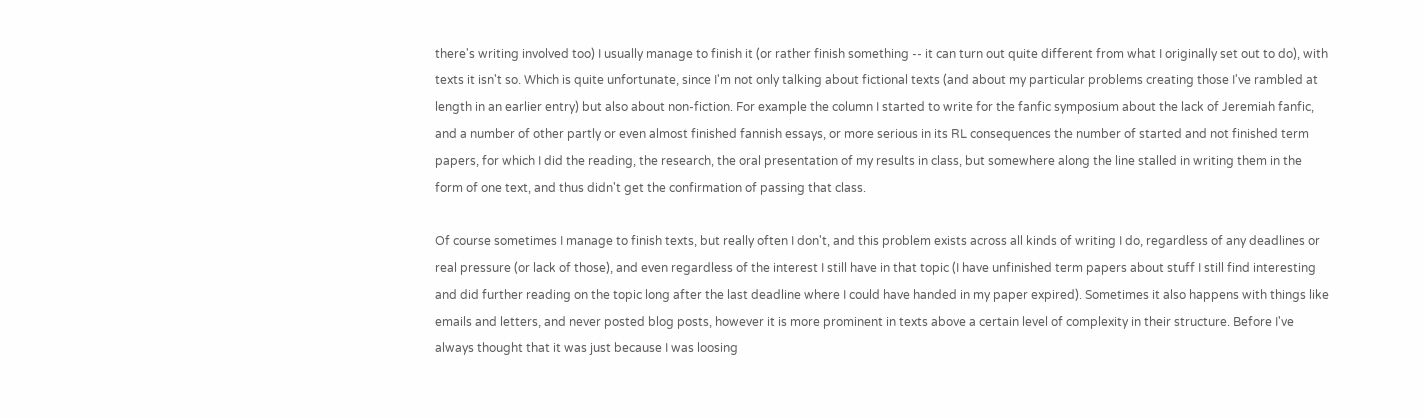there's writing involved too) I usually manage to finish it (or rather finish something -- it can turn out quite different from what I originally set out to do), with texts it isn't so. Which is quite unfortunate, since I'm not only talking about fictional texts (and about my particular problems creating those I've rambled at length in an earlier entry) but also about non-fiction. For example the column I started to write for the fanfic symposium about the lack of Jeremiah fanfic, and a number of other partly or even almost finished fannish essays, or more serious in its RL consequences the number of started and not finished term papers, for which I did the reading, the research, the oral presentation of my results in class, but somewhere along the line stalled in writing them in the form of one text, and thus didn't get the confirmation of passing that class.

Of course sometimes I manage to finish texts, but really often I don't, and this problem exists across all kinds of writing I do, regardless of any deadlines or real pressure (or lack of those), and even regardless of the interest I still have in that topic (I have unfinished term papers about stuff I still find interesting and did further reading on the topic long after the last deadline where I could have handed in my paper expired). Sometimes it also happens with things like emails and letters, and never posted blog posts, however it is more prominent in texts above a certain level of complexity in their structure. Before I've always thought that it was just because I was loosing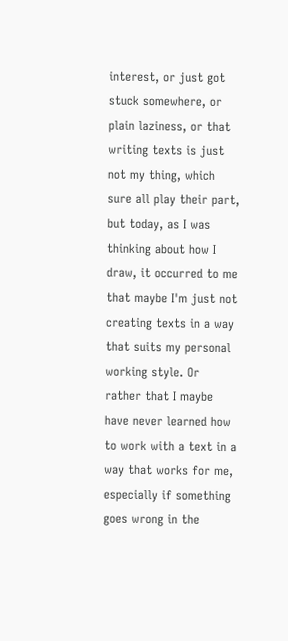interest, or just got stuck somewhere, or plain laziness, or that writing texts is just not my thing, which sure all play their part, but today, as I was thinking about how I draw, it occurred to me that maybe I'm just not creating texts in a way that suits my personal working style. Or rather that I maybe have never learned how to work with a text in a way that works for me, especially if something goes wrong in the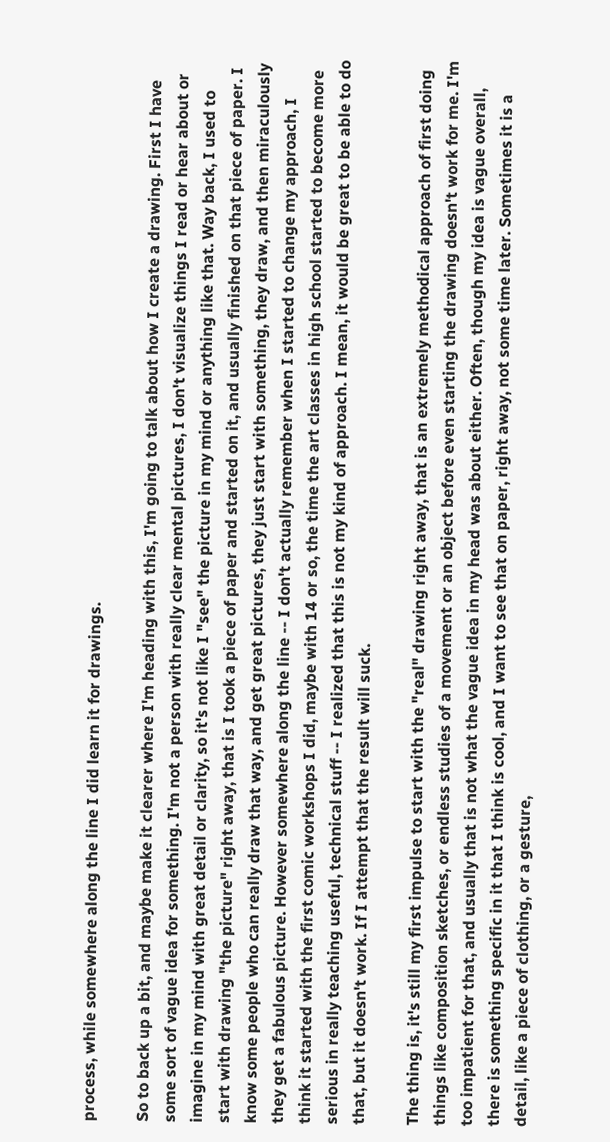process, while somewhere along the line I did learn it for drawings.

So to back up a bit, and maybe make it clearer where I'm heading with this, I'm going to talk about how I create a drawing. First I have some sort of vague idea for something. I'm not a person with really clear mental pictures, I don't visualize things I read or hear about or imagine in my mind with great detail or clarity, so it's not like I "see" the picture in my mind or anything like that. Way back, I used to start with drawing "the picture" right away, that is I took a piece of paper and started on it, and usually finished on that piece of paper. I know some people who can really draw that way, and get great pictures, they just start with something, they draw, and then miraculously they get a fabulous picture. However somewhere along the line -- I don't actually remember when I started to change my approach, I think it started with the first comic workshops I did, maybe with 14 or so, the time the art classes in high school started to become more serious in really teaching useful, technical stuff -- I realized that this is not my kind of approach. I mean, it would be great to be able to do that, but it doesn't work. If I attempt that the result will suck.

The thing is, it's still my first impulse to start with the "real" drawing right away, that is an extremely methodical approach of first doing things like composition sketches, or endless studies of a movement or an object before even starting the drawing doesn't work for me. I'm too impatient for that, and usually that is not what the vague idea in my head was about either. Often, though my idea is vague overall, there is something specific in it that I think is cool, and I want to see that on paper, right away, not some time later. Sometimes it is a detail, like a piece of clothing, or a gesture,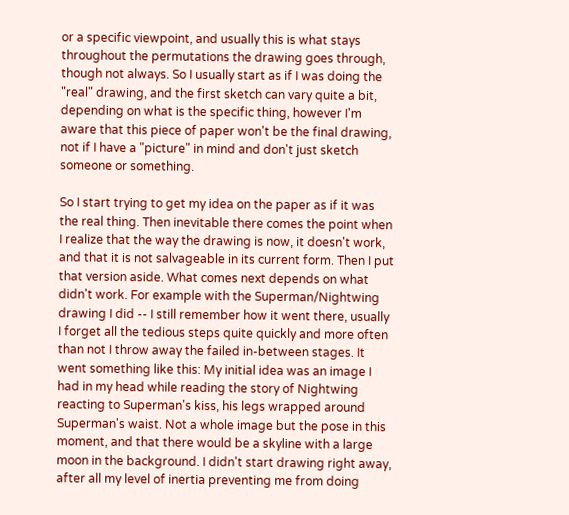or a specific viewpoint, and usually this is what stays throughout the permutations the drawing goes through, though not always. So I usually start as if I was doing the "real" drawing, and the first sketch can vary quite a bit, depending on what is the specific thing, however I'm aware that this piece of paper won't be the final drawing, not if I have a "picture" in mind and don't just sketch someone or something.

So I start trying to get my idea on the paper as if it was the real thing. Then inevitable there comes the point when I realize that the way the drawing is now, it doesn't work, and that it is not salvageable in its current form. Then I put that version aside. What comes next depends on what didn't work. For example with the Superman/Nightwing drawing I did -- I still remember how it went there, usually I forget all the tedious steps quite quickly and more often than not I throw away the failed in-between stages. It went something like this: My initial idea was an image I had in my head while reading the story of Nightwing reacting to Superman's kiss, his legs wrapped around Superman's waist. Not a whole image but the pose in this moment, and that there would be a skyline with a large moon in the background. I didn't start drawing right away, after all my level of inertia preventing me from doing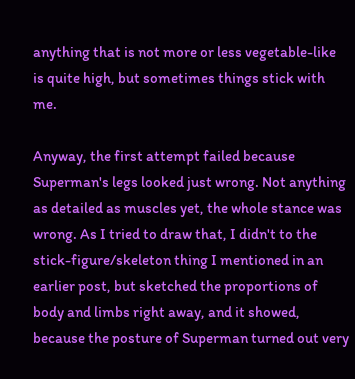anything that is not more or less vegetable-like is quite high, but sometimes things stick with me.

Anyway, the first attempt failed because Superman's legs looked just wrong. Not anything as detailed as muscles yet, the whole stance was wrong. As I tried to draw that, I didn't to the stick-figure/skeleton thing I mentioned in an earlier post, but sketched the proportions of body and limbs right away, and it showed, because the posture of Superman turned out very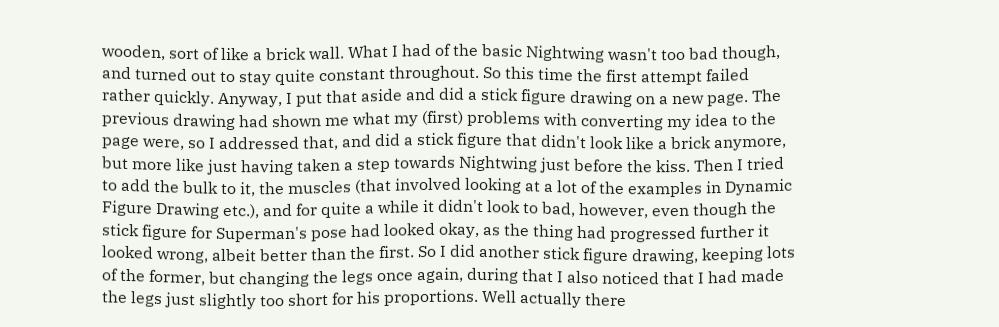wooden, sort of like a brick wall. What I had of the basic Nightwing wasn't too bad though, and turned out to stay quite constant throughout. So this time the first attempt failed rather quickly. Anyway, I put that aside and did a stick figure drawing on a new page. The previous drawing had shown me what my (first) problems with converting my idea to the page were, so I addressed that, and did a stick figure that didn't look like a brick anymore, but more like just having taken a step towards Nightwing just before the kiss. Then I tried to add the bulk to it, the muscles (that involved looking at a lot of the examples in Dynamic Figure Drawing etc.), and for quite a while it didn't look to bad, however, even though the stick figure for Superman's pose had looked okay, as the thing had progressed further it looked wrong, albeit better than the first. So I did another stick figure drawing, keeping lots of the former, but changing the legs once again, during that I also noticed that I had made the legs just slightly too short for his proportions. Well actually there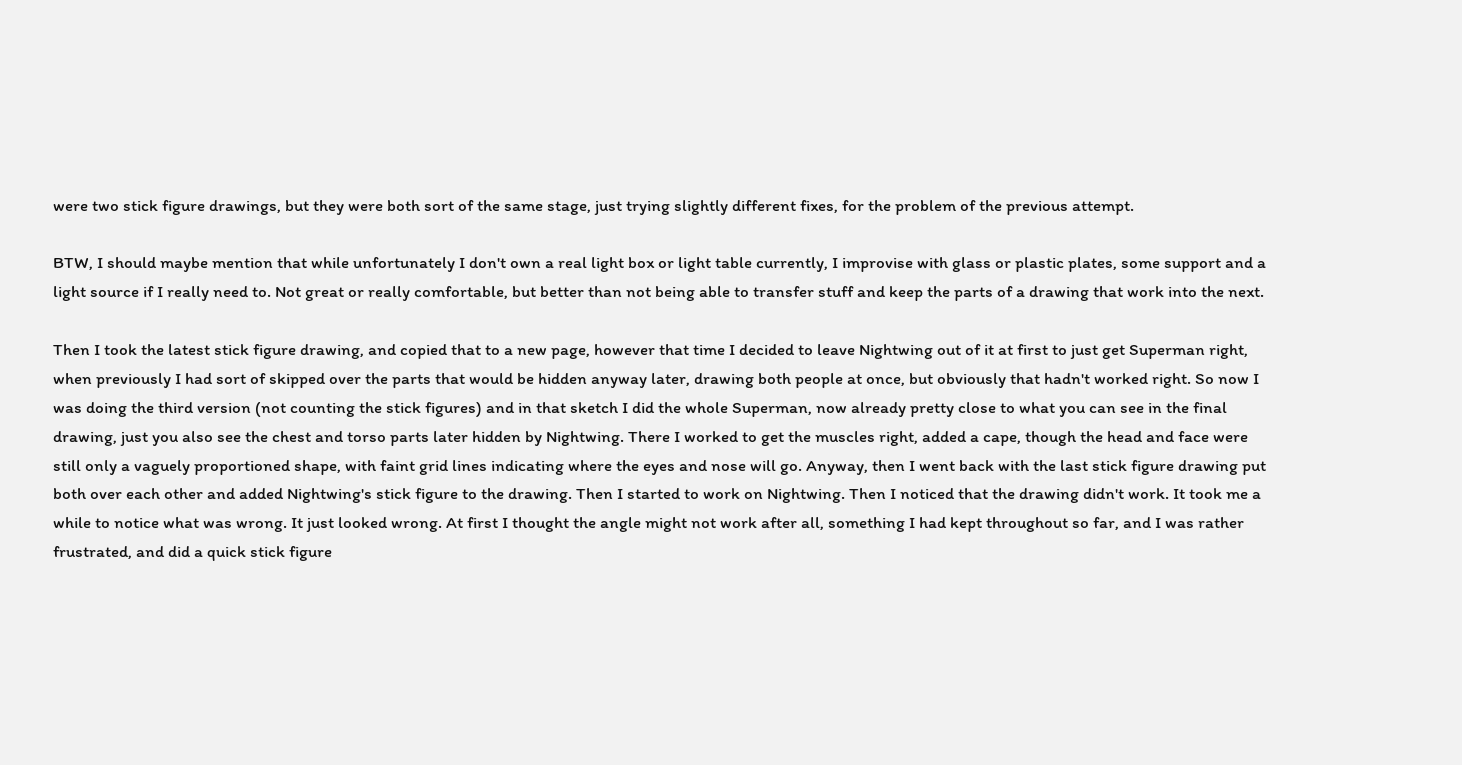were two stick figure drawings, but they were both sort of the same stage, just trying slightly different fixes, for the problem of the previous attempt.

BTW, I should maybe mention that while unfortunately I don't own a real light box or light table currently, I improvise with glass or plastic plates, some support and a light source if I really need to. Not great or really comfortable, but better than not being able to transfer stuff and keep the parts of a drawing that work into the next.

Then I took the latest stick figure drawing, and copied that to a new page, however that time I decided to leave Nightwing out of it at first to just get Superman right, when previously I had sort of skipped over the parts that would be hidden anyway later, drawing both people at once, but obviously that hadn't worked right. So now I was doing the third version (not counting the stick figures) and in that sketch I did the whole Superman, now already pretty close to what you can see in the final drawing, just you also see the chest and torso parts later hidden by Nightwing. There I worked to get the muscles right, added a cape, though the head and face were still only a vaguely proportioned shape, with faint grid lines indicating where the eyes and nose will go. Anyway, then I went back with the last stick figure drawing put both over each other and added Nightwing's stick figure to the drawing. Then I started to work on Nightwing. Then I noticed that the drawing didn't work. It took me a while to notice what was wrong. It just looked wrong. At first I thought the angle might not work after all, something I had kept throughout so far, and I was rather frustrated, and did a quick stick figure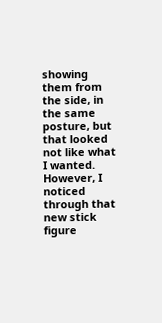showing them from the side, in the same posture, but that looked not like what I wanted. However, I noticed through that new stick figure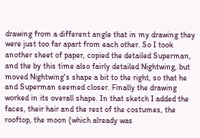drawing from a different angle that in my drawing they were just too far apart from each other. So I took another sheet of paper, copied the detailed Superman, and the by this time also fairly detailed Nightwing, but moved Nightwing's shape a bit to the right, so that he and Superman seemed closer. Finally the drawing worked in its overall shape. In that sketch I added the faces, their hair and the rest of the costumes, the rooftop, the moon (which already was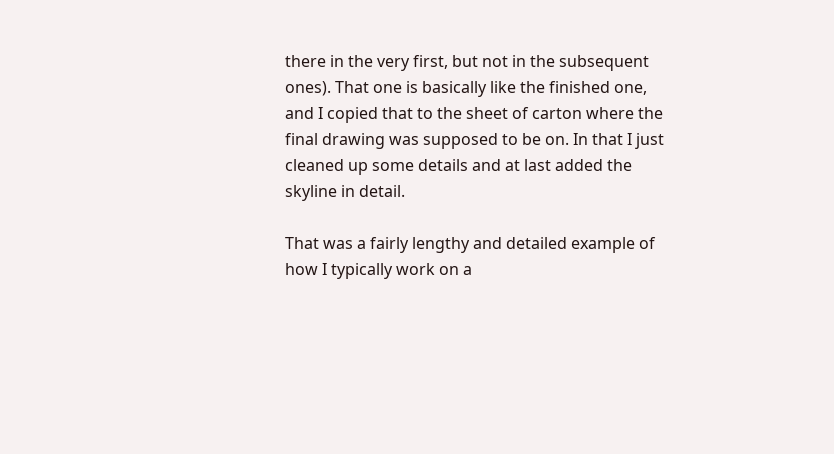there in the very first, but not in the subsequent ones). That one is basically like the finished one, and I copied that to the sheet of carton where the final drawing was supposed to be on. In that I just cleaned up some details and at last added the skyline in detail.

That was a fairly lengthy and detailed example of how I typically work on a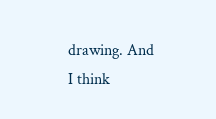drawing. And I think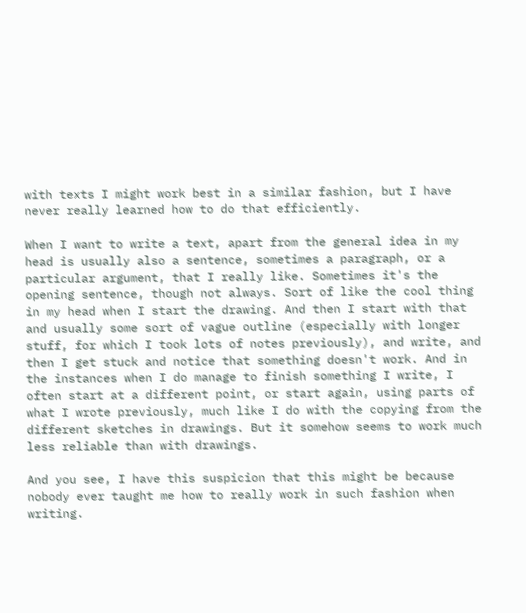with texts I might work best in a similar fashion, but I have never really learned how to do that efficiently.

When I want to write a text, apart from the general idea in my head is usually also a sentence, sometimes a paragraph, or a particular argument, that I really like. Sometimes it's the opening sentence, though not always. Sort of like the cool thing in my head when I start the drawing. And then I start with that and usually some sort of vague outline (especially with longer stuff, for which I took lots of notes previously), and write, and then I get stuck and notice that something doesn't work. And in the instances when I do manage to finish something I write, I often start at a different point, or start again, using parts of what I wrote previously, much like I do with the copying from the different sketches in drawings. But it somehow seems to work much less reliable than with drawings.

And you see, I have this suspicion that this might be because nobody ever taught me how to really work in such fashion when writing.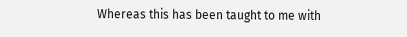Whereas this has been taught to me with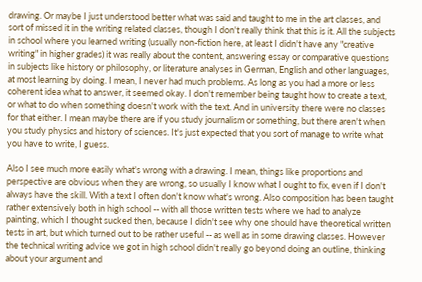drawing. Or maybe I just understood better what was said and taught to me in the art classes, and sort of missed it in the writing related classes, though I don't really think that this is it. All the subjects in school where you learned writing (usually non-fiction here, at least I didn't have any "creative writing" in higher grades) it was really about the content, answering essay or comparative questions in subjects like history or philosophy, or literature analyses in German, English and other languages, at most learning by doing. I mean, I never had much problems. As long as you had a more or less coherent idea what to answer, it seemed okay. I don't remember being taught how to create a text, or what to do when something doesn't work with the text. And in university there were no classes for that either. I mean maybe there are if you study journalism or something, but there aren't when you study physics and history of sciences. It's just expected that you sort of manage to write what you have to write, I guess.

Also I see much more easily what's wrong with a drawing. I mean, things like proportions and perspective are obvious when they are wrong, so usually I know what I ought to fix, even if I don't always have the skill. With a text I often don't know what's wrong. Also composition has been taught rather extensively both in high school -- with all those written tests where we had to analyze painting, which I thought sucked then, because I didn't see why one should have theoretical written tests in art, but which turned out to be rather useful -- as well as in some drawing classes. However the technical writing advice we got in high school didn't really go beyond doing an outline, thinking about your argument and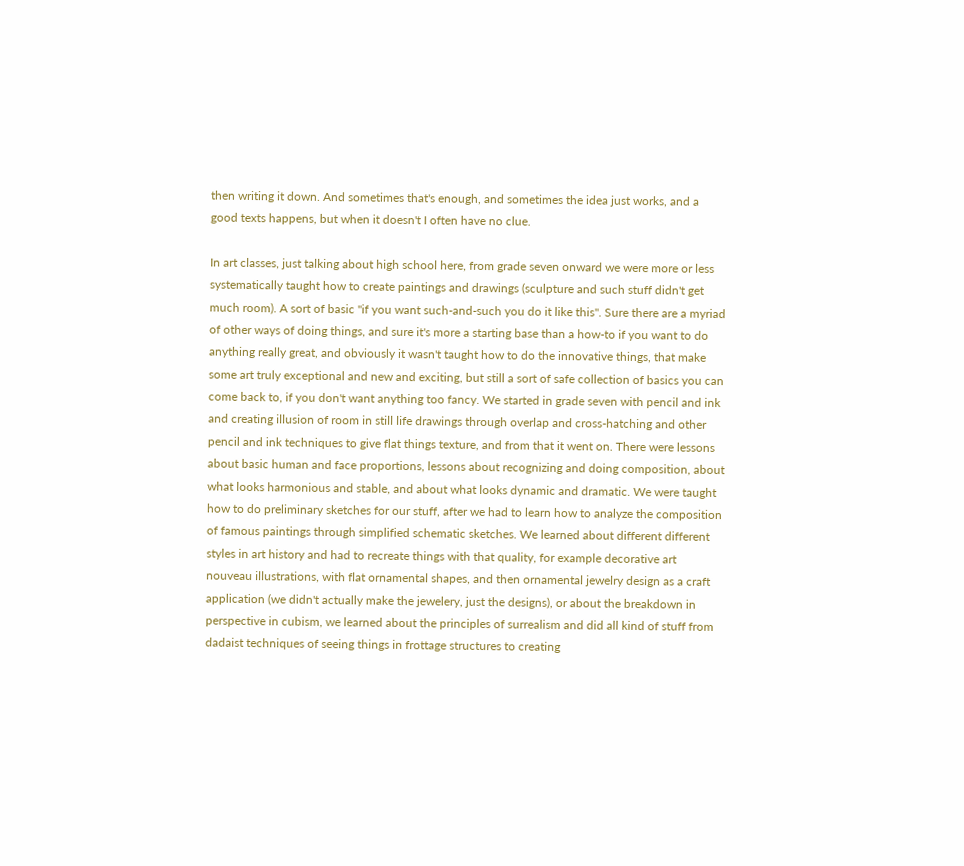then writing it down. And sometimes that's enough, and sometimes the idea just works, and a good texts happens, but when it doesn't I often have no clue.

In art classes, just talking about high school here, from grade seven onward we were more or less systematically taught how to create paintings and drawings (sculpture and such stuff didn't get much room). A sort of basic "if you want such-and-such you do it like this". Sure there are a myriad of other ways of doing things, and sure it's more a starting base than a how-to if you want to do anything really great, and obviously it wasn't taught how to do the innovative things, that make some art truly exceptional and new and exciting, but still a sort of safe collection of basics you can come back to, if you don't want anything too fancy. We started in grade seven with pencil and ink and creating illusion of room in still life drawings through overlap and cross-hatching and other pencil and ink techniques to give flat things texture, and from that it went on. There were lessons about basic human and face proportions, lessons about recognizing and doing composition, about what looks harmonious and stable, and about what looks dynamic and dramatic. We were taught how to do preliminary sketches for our stuff, after we had to learn how to analyze the composition of famous paintings through simplified schematic sketches. We learned about different different styles in art history and had to recreate things with that quality, for example decorative art nouveau illustrations, with flat ornamental shapes, and then ornamental jewelry design as a craft application (we didn't actually make the jewelery, just the designs), or about the breakdown in perspective in cubism, we learned about the principles of surrealism and did all kind of stuff from dadaist techniques of seeing things in frottage structures to creating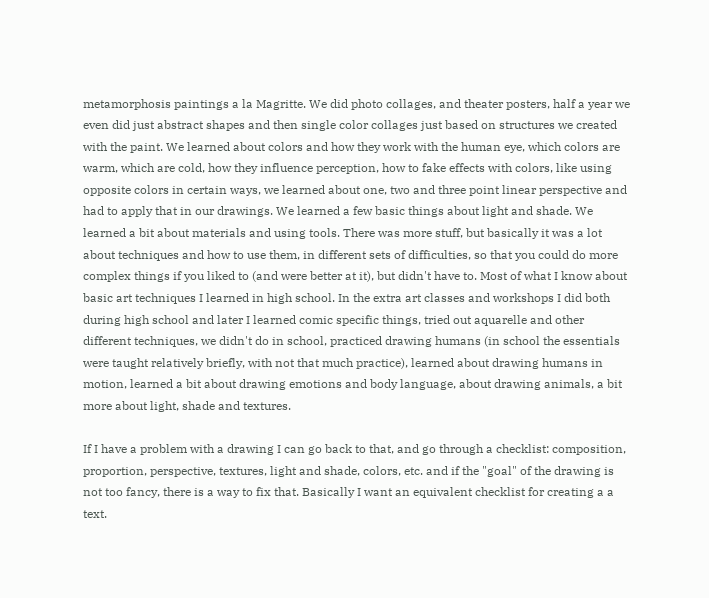metamorphosis paintings a la Magritte. We did photo collages, and theater posters, half a year we even did just abstract shapes and then single color collages just based on structures we created with the paint. We learned about colors and how they work with the human eye, which colors are warm, which are cold, how they influence perception, how to fake effects with colors, like using opposite colors in certain ways, we learned about one, two and three point linear perspective and had to apply that in our drawings. We learned a few basic things about light and shade. We learned a bit about materials and using tools. There was more stuff, but basically it was a lot about techniques and how to use them, in different sets of difficulties, so that you could do more complex things if you liked to (and were better at it), but didn't have to. Most of what I know about basic art techniques I learned in high school. In the extra art classes and workshops I did both during high school and later I learned comic specific things, tried out aquarelle and other different techniques, we didn't do in school, practiced drawing humans (in school the essentials were taught relatively briefly, with not that much practice), learned about drawing humans in motion, learned a bit about drawing emotions and body language, about drawing animals, a bit more about light, shade and textures.

If I have a problem with a drawing I can go back to that, and go through a checklist: composition, proportion, perspective, textures, light and shade, colors, etc. and if the "goal" of the drawing is not too fancy, there is a way to fix that. Basically I want an equivalent checklist for creating a a text.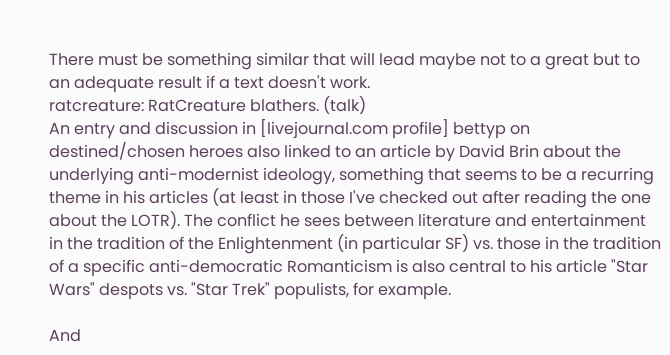There must be something similar that will lead maybe not to a great but to an adequate result if a text doesn't work.
ratcreature: RatCreature blathers. (talk)
An entry and discussion in [livejournal.com profile] bettyp on destined/chosen heroes also linked to an article by David Brin about the underlying anti-modernist ideology, something that seems to be a recurring theme in his articles (at least in those I've checked out after reading the one about the LOTR). The conflict he sees between literature and entertainment in the tradition of the Enlightenment (in particular SF) vs. those in the tradition of a specific anti-democratic Romanticism is also central to his article "Star Wars" despots vs. "Star Trek" populists, for example.

And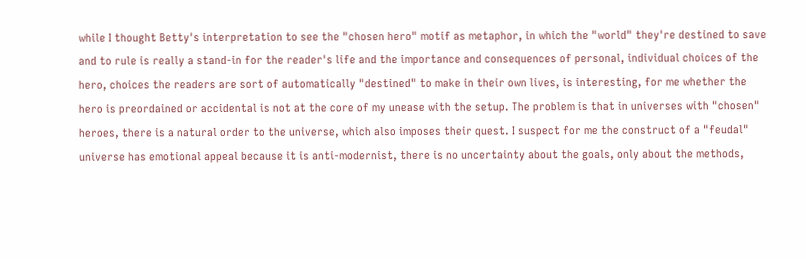while I thought Betty's interpretation to see the "chosen hero" motif as metaphor, in which the "world" they're destined to save and to rule is really a stand-in for the reader's life and the importance and consequences of personal, individual choices of the hero, choices the readers are sort of automatically "destined" to make in their own lives, is interesting, for me whether the hero is preordained or accidental is not at the core of my unease with the setup. The problem is that in universes with "chosen" heroes, there is a natural order to the universe, which also imposes their quest. I suspect for me the construct of a "feudal" universe has emotional appeal because it is anti-modernist, there is no uncertainty about the goals, only about the methods,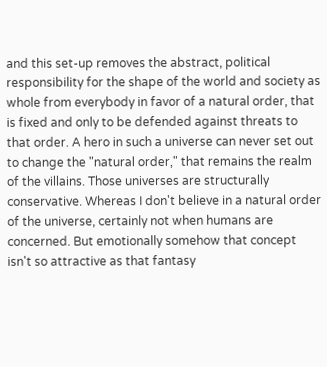and this set-up removes the abstract, political responsibility for the shape of the world and society as whole from everybody in favor of a natural order, that is fixed and only to be defended against threats to that order. A hero in such a universe can never set out to change the "natural order," that remains the realm of the villains. Those universes are structurally conservative. Whereas I don't believe in a natural order of the universe, certainly not when humans are concerned. But emotionally somehow that concept isn't so attractive as that fantasy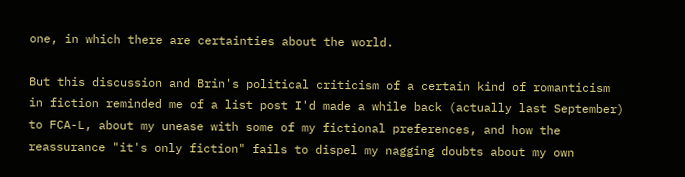one, in which there are certainties about the world.

But this discussion and Brin's political criticism of a certain kind of romanticism in fiction reminded me of a list post I'd made a while back (actually last September) to FCA-L, about my unease with some of my fictional preferences, and how the reassurance "it's only fiction" fails to dispel my nagging doubts about my own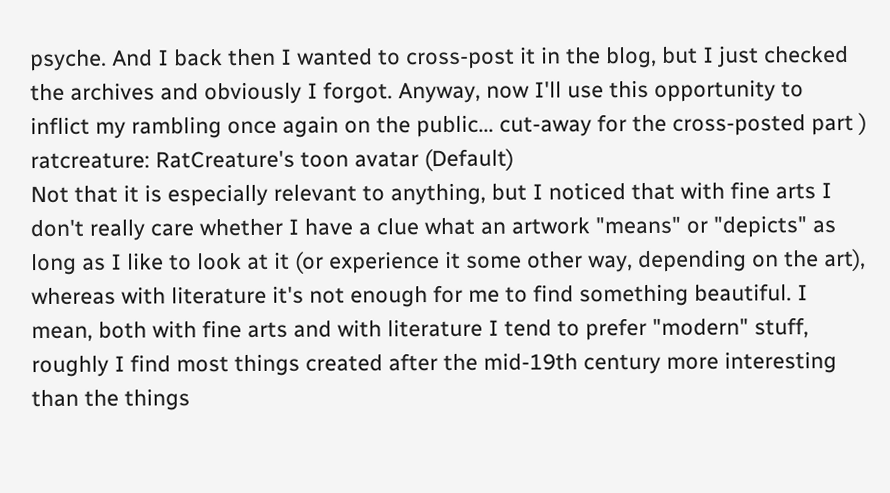psyche. And I back then I wanted to cross-post it in the blog, but I just checked the archives and obviously I forgot. Anyway, now I'll use this opportunity to inflict my rambling once again on the public... cut-away for the cross-posted part )
ratcreature: RatCreature's toon avatar (Default)
Not that it is especially relevant to anything, but I noticed that with fine arts I don't really care whether I have a clue what an artwork "means" or "depicts" as long as I like to look at it (or experience it some other way, depending on the art), whereas with literature it's not enough for me to find something beautiful. I mean, both with fine arts and with literature I tend to prefer "modern" stuff, roughly I find most things created after the mid-19th century more interesting than the things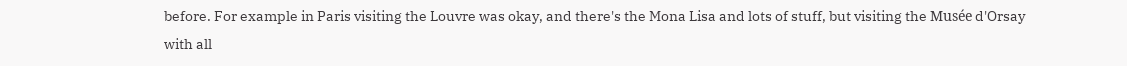before. For example in Paris visiting the Louvre was okay, and there's the Mona Lisa and lots of stuff, but visiting the Musée d'Orsay with all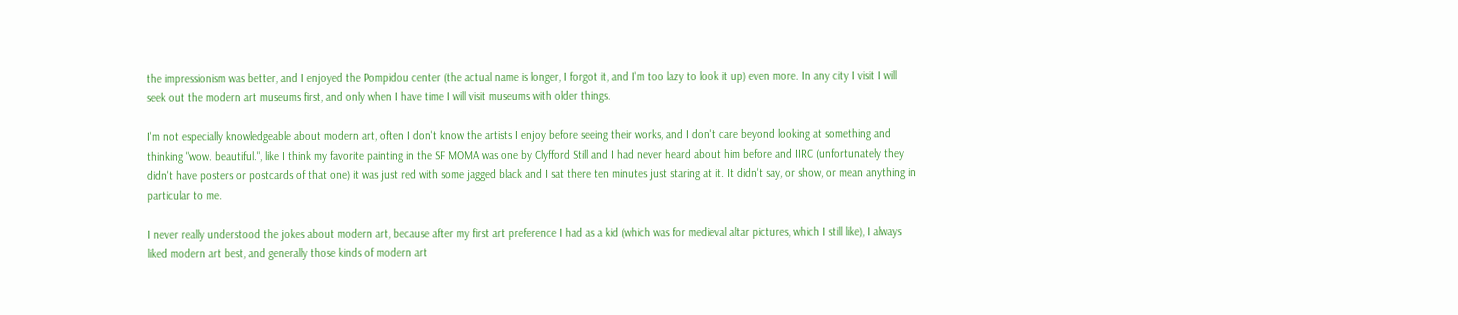the impressionism was better, and I enjoyed the Pompidou center (the actual name is longer, I forgot it, and I'm too lazy to look it up) even more. In any city I visit I will seek out the modern art museums first, and only when I have time I will visit museums with older things.

I'm not especially knowledgeable about modern art, often I don't know the artists I enjoy before seeing their works, and I don't care beyond looking at something and thinking "wow. beautiful.", like I think my favorite painting in the SF MOMA was one by Clyfford Still and I had never heard about him before and IIRC (unfortunately they didn't have posters or postcards of that one) it was just red with some jagged black and I sat there ten minutes just staring at it. It didn't say, or show, or mean anything in particular to me.

I never really understood the jokes about modern art, because after my first art preference I had as a kid (which was for medieval altar pictures, which I still like), I always liked modern art best, and generally those kinds of modern art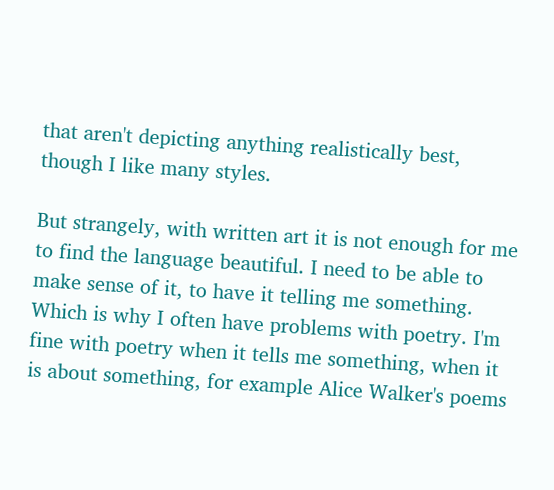that aren't depicting anything realistically best, though I like many styles.

But strangely, with written art it is not enough for me to find the language beautiful. I need to be able to make sense of it, to have it telling me something. Which is why I often have problems with poetry. I'm fine with poetry when it tells me something, when it is about something, for example Alice Walker's poems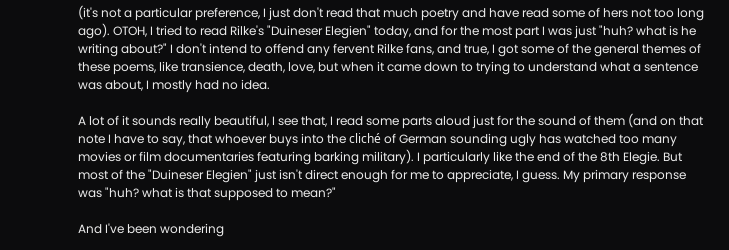(it's not a particular preference, I just don't read that much poetry and have read some of hers not too long ago). OTOH, I tried to read Rilke's "Duineser Elegien" today, and for the most part I was just "huh? what is he writing about?" I don't intend to offend any fervent Rilke fans, and true, I got some of the general themes of these poems, like transience, death, love, but when it came down to trying to understand what a sentence was about, I mostly had no idea.

A lot of it sounds really beautiful, I see that, I read some parts aloud just for the sound of them (and on that note I have to say, that whoever buys into the cliché of German sounding ugly has watched too many movies or film documentaries featuring barking military). I particularly like the end of the 8th Elegie. But most of the "Duineser Elegien" just isn't direct enough for me to appreciate, I guess. My primary response was "huh? what is that supposed to mean?"

And I've been wondering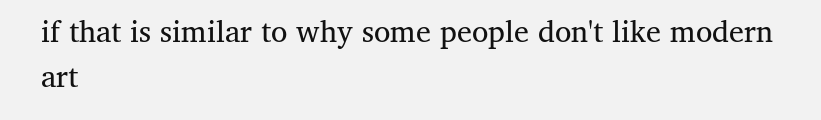if that is similar to why some people don't like modern art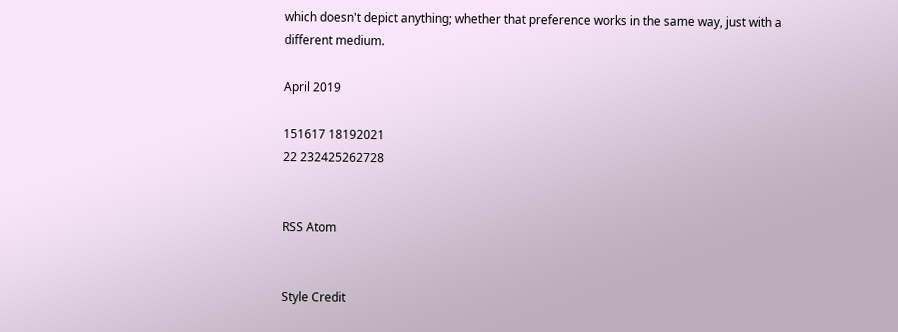which doesn't depict anything; whether that preference works in the same way, just with a different medium.

April 2019

151617 18192021
22 232425262728


RSS Atom


Style Credit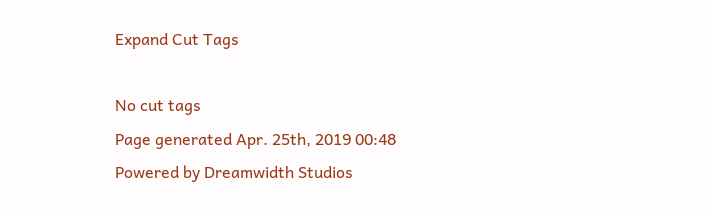Expand Cut Tags

No cut tags
Page generated Apr. 25th, 2019 00:48
Powered by Dreamwidth Studios